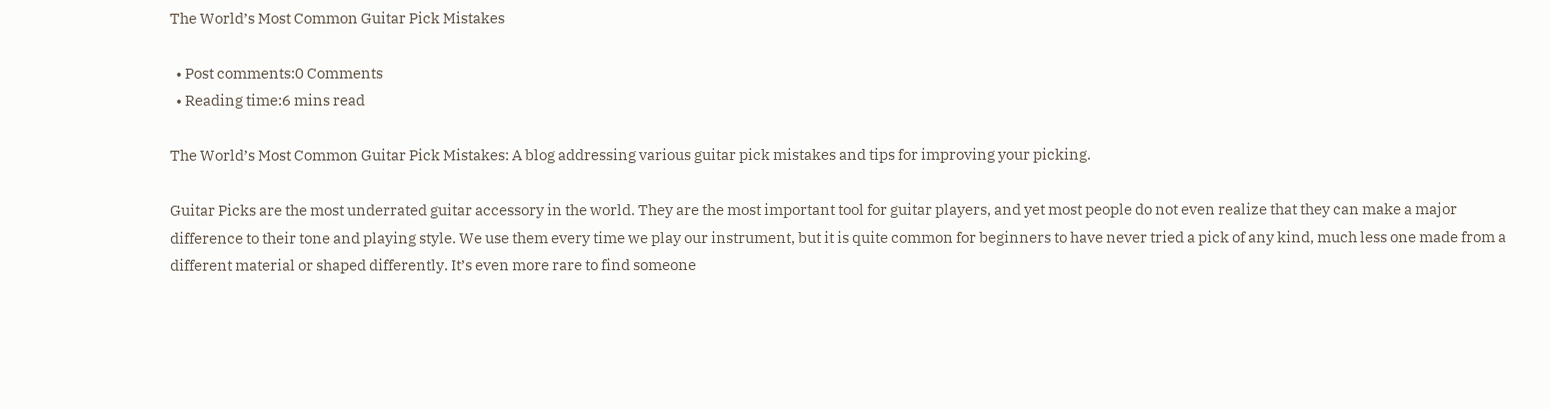The World’s Most Common Guitar Pick Mistakes

  • Post comments:0 Comments
  • Reading time:6 mins read

The World’s Most Common Guitar Pick Mistakes: A blog addressing various guitar pick mistakes and tips for improving your picking.

Guitar Picks are the most underrated guitar accessory in the world. They are the most important tool for guitar players, and yet most people do not even realize that they can make a major difference to their tone and playing style. We use them every time we play our instrument, but it is quite common for beginners to have never tried a pick of any kind, much less one made from a different material or shaped differently. It’s even more rare to find someone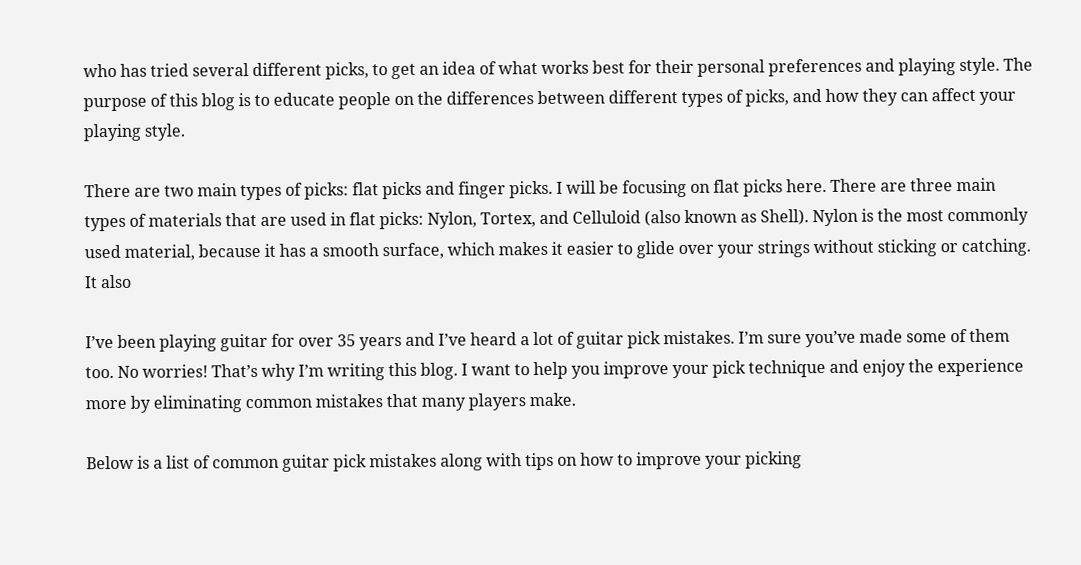who has tried several different picks, to get an idea of what works best for their personal preferences and playing style. The purpose of this blog is to educate people on the differences between different types of picks, and how they can affect your playing style.

There are two main types of picks: flat picks and finger picks. I will be focusing on flat picks here. There are three main types of materials that are used in flat picks: Nylon, Tortex, and Celluloid (also known as Shell). Nylon is the most commonly used material, because it has a smooth surface, which makes it easier to glide over your strings without sticking or catching. It also

I’ve been playing guitar for over 35 years and I’ve heard a lot of guitar pick mistakes. I’m sure you’ve made some of them too. No worries! That’s why I’m writing this blog. I want to help you improve your pick technique and enjoy the experience more by eliminating common mistakes that many players make.

Below is a list of common guitar pick mistakes along with tips on how to improve your picking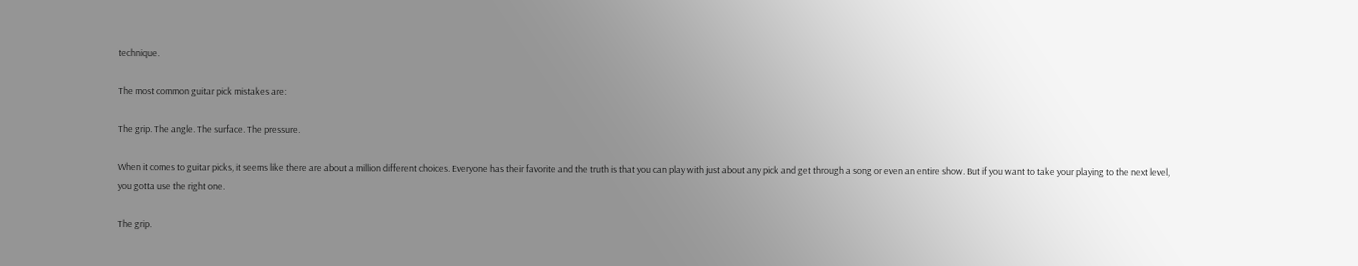technique.

The most common guitar pick mistakes are:

The grip. The angle. The surface. The pressure.

When it comes to guitar picks, it seems like there are about a million different choices. Everyone has their favorite and the truth is that you can play with just about any pick and get through a song or even an entire show. But if you want to take your playing to the next level, you gotta use the right one.

The grip.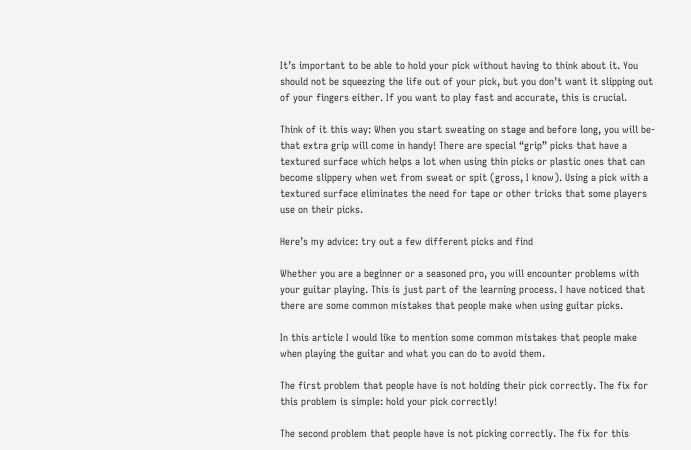It’s important to be able to hold your pick without having to think about it. You should not be squeezing the life out of your pick, but you don’t want it slipping out of your fingers either. If you want to play fast and accurate, this is crucial.

Think of it this way: When you start sweating on stage and before long, you will be-that extra grip will come in handy! There are special “grip” picks that have a textured surface which helps a lot when using thin picks or plastic ones that can become slippery when wet from sweat or spit (gross, I know). Using a pick with a textured surface eliminates the need for tape or other tricks that some players use on their picks.

Here’s my advice: try out a few different picks and find

Whether you are a beginner or a seasoned pro, you will encounter problems with your guitar playing. This is just part of the learning process. I have noticed that there are some common mistakes that people make when using guitar picks.

In this article I would like to mention some common mistakes that people make when playing the guitar and what you can do to avoid them.

The first problem that people have is not holding their pick correctly. The fix for this problem is simple: hold your pick correctly!

The second problem that people have is not picking correctly. The fix for this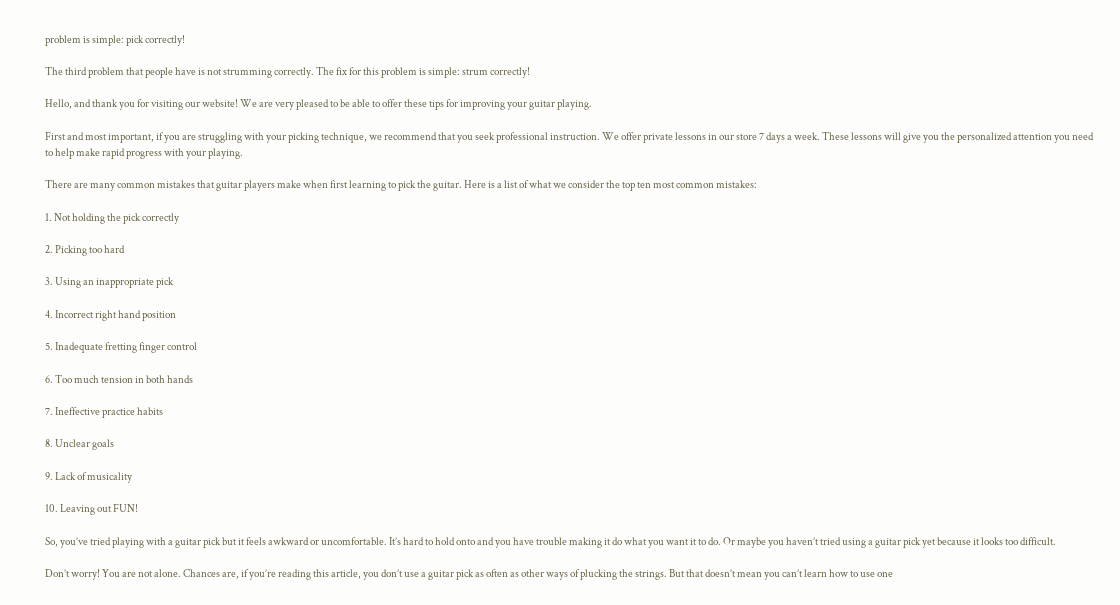problem is simple: pick correctly!

The third problem that people have is not strumming correctly. The fix for this problem is simple: strum correctly!

Hello, and thank you for visiting our website! We are very pleased to be able to offer these tips for improving your guitar playing.

First and most important, if you are struggling with your picking technique, we recommend that you seek professional instruction. We offer private lessons in our store 7 days a week. These lessons will give you the personalized attention you need to help make rapid progress with your playing.

There are many common mistakes that guitar players make when first learning to pick the guitar. Here is a list of what we consider the top ten most common mistakes:

1. Not holding the pick correctly

2. Picking too hard

3. Using an inappropriate pick

4. Incorrect right hand position

5. Inadequate fretting finger control

6. Too much tension in both hands

7. Ineffective practice habits

8. Unclear goals

9. Lack of musicality

10. Leaving out FUN!

So, you’ve tried playing with a guitar pick but it feels awkward or uncomfortable. It’s hard to hold onto and you have trouble making it do what you want it to do. Or maybe you haven’t tried using a guitar pick yet because it looks too difficult.

Don’t worry! You are not alone. Chances are, if you’re reading this article, you don’t use a guitar pick as often as other ways of plucking the strings. But that doesn’t mean you can’t learn how to use one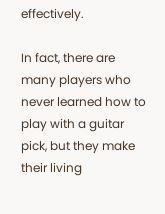effectively.

In fact, there are many players who never learned how to play with a guitar pick, but they make their living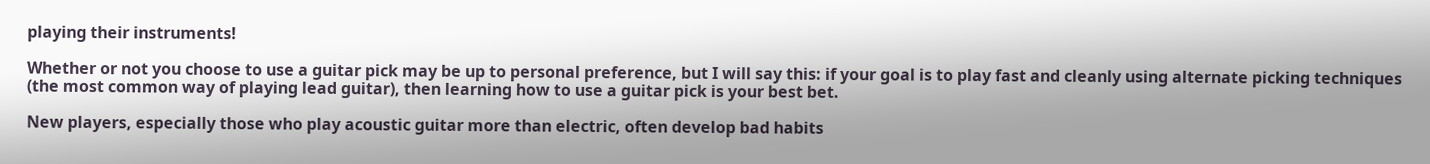playing their instruments!

Whether or not you choose to use a guitar pick may be up to personal preference, but I will say this: if your goal is to play fast and cleanly using alternate picking techniques (the most common way of playing lead guitar), then learning how to use a guitar pick is your best bet.

New players, especially those who play acoustic guitar more than electric, often develop bad habits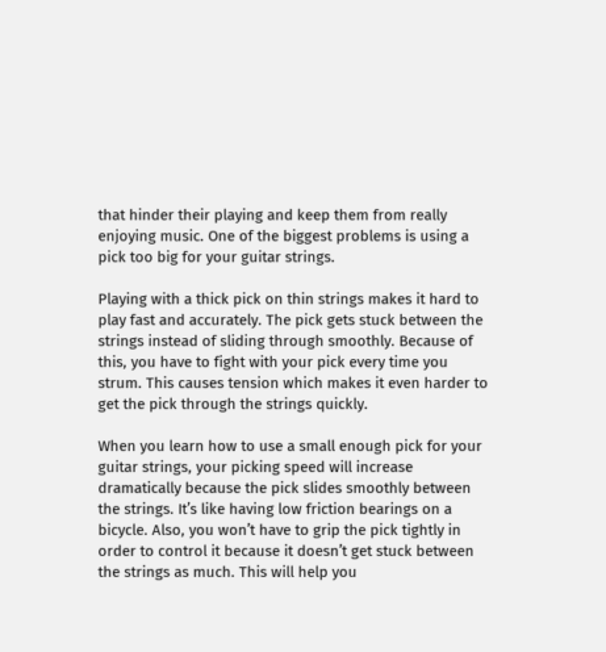that hinder their playing and keep them from really enjoying music. One of the biggest problems is using a pick too big for your guitar strings.

Playing with a thick pick on thin strings makes it hard to play fast and accurately. The pick gets stuck between the strings instead of sliding through smoothly. Because of this, you have to fight with your pick every time you strum. This causes tension which makes it even harder to get the pick through the strings quickly.

When you learn how to use a small enough pick for your guitar strings, your picking speed will increase dramatically because the pick slides smoothly between the strings. It’s like having low friction bearings on a bicycle. Also, you won’t have to grip the pick tightly in order to control it because it doesn’t get stuck between the strings as much. This will help you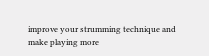improve your strumming technique and make playing more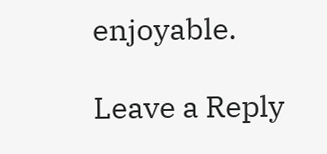enjoyable.

Leave a Reply